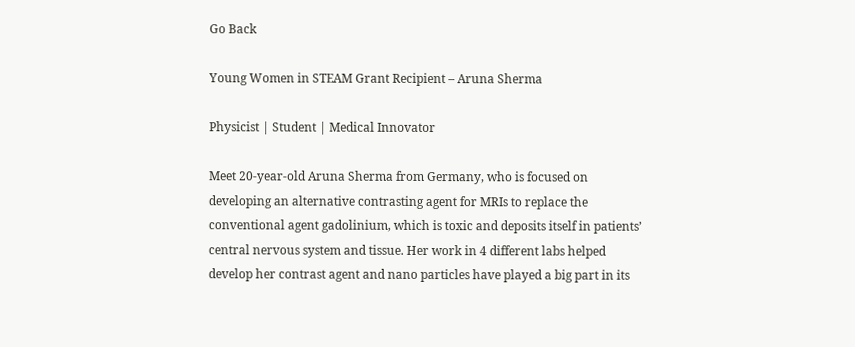Go Back

Young Women in STEAM Grant Recipient – Aruna Sherma

Physicist | Student | Medical Innovator

Meet 20-year-old Aruna Sherma from Germany, who is focused on developing an alternative contrasting agent for MRIs to replace the conventional agent gadolinium, which is toxic and deposits itself in patients’ central nervous system and tissue. Her work in 4 different labs helped develop her contrast agent and nano particles have played a big part in its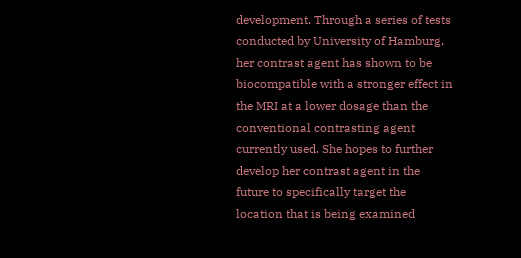development. Through a series of tests conducted by University of Hamburg, her contrast agent has shown to be biocompatible with a stronger effect in the MRI at a lower dosage than the conventional contrasting agent currently used. She hopes to further develop her contrast agent in the future to specifically target the location that is being examined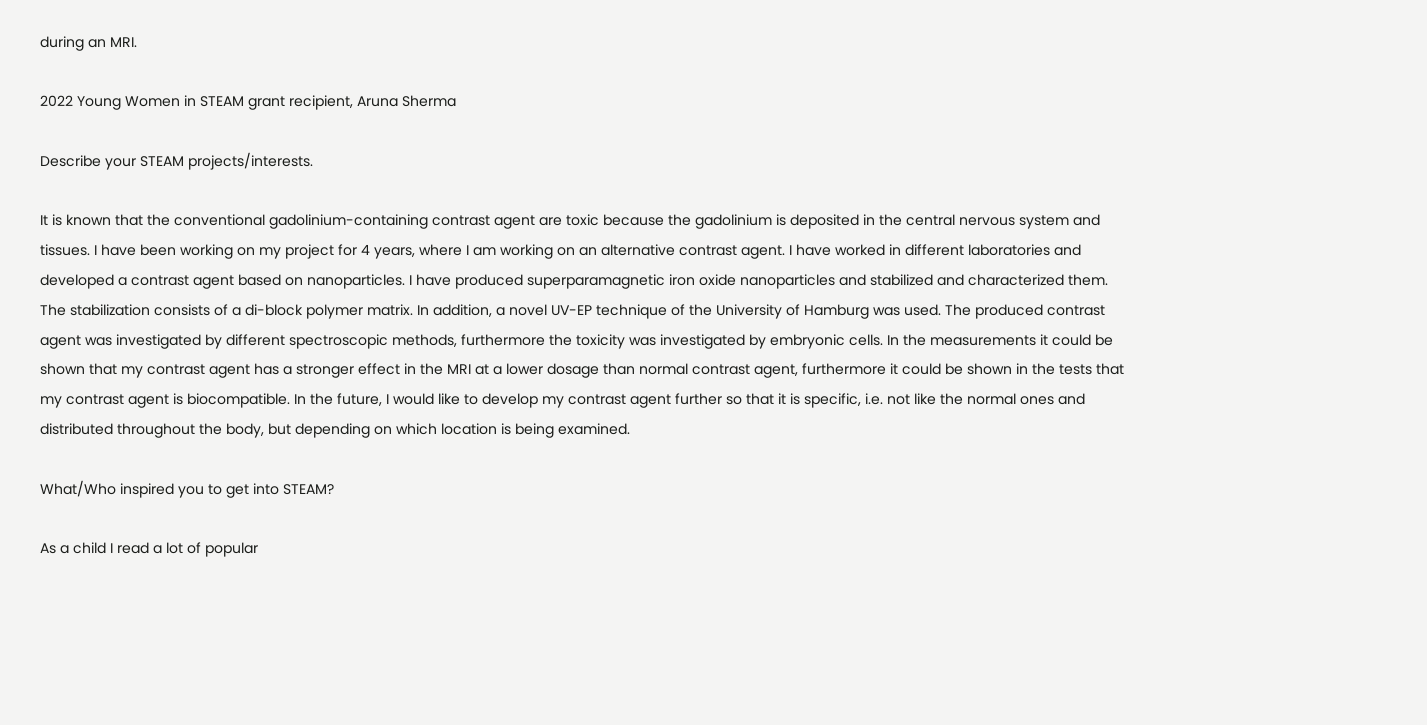during an MRI.

2022 Young Women in STEAM grant recipient, Aruna Sherma

Describe your STEAM projects/interests.

It is known that the conventional gadolinium-containing contrast agent are toxic because the gadolinium is deposited in the central nervous system and tissues. I have been working on my project for 4 years, where I am working on an alternative contrast agent. I have worked in different laboratories and developed a contrast agent based on nanoparticles. I have produced superparamagnetic iron oxide nanoparticles and stabilized and characterized them. The stabilization consists of a di-block polymer matrix. In addition, a novel UV-EP technique of the University of Hamburg was used. The produced contrast agent was investigated by different spectroscopic methods, furthermore the toxicity was investigated by embryonic cells. In the measurements it could be shown that my contrast agent has a stronger effect in the MRI at a lower dosage than normal contrast agent, furthermore it could be shown in the tests that my contrast agent is biocompatible. In the future, I would like to develop my contrast agent further so that it is specific, i.e. not like the normal ones and distributed throughout the body, but depending on which location is being examined.

What/Who inspired you to get into STEAM?

As a child I read a lot of popular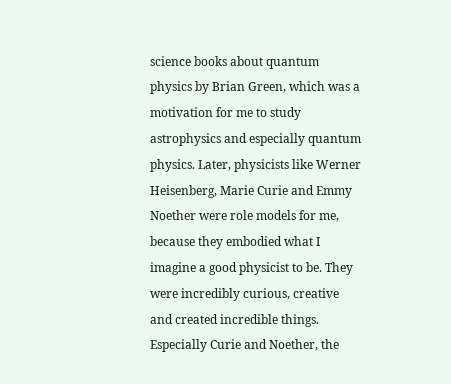science books about quantum physics by Brian Green, which was a motivation for me to study astrophysics and especially quantum physics. Later, physicists like Werner Heisenberg, Marie Curie and Emmy Noether were role models for me, because they embodied what I imagine a good physicist to be. They were incredibly curious, creative and created incredible things. Especially Curie and Noether, the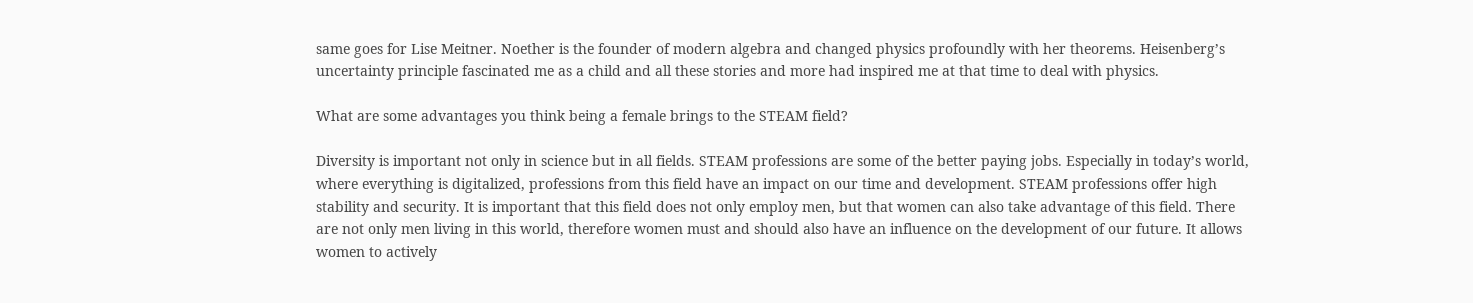same goes for Lise Meitner. Noether is the founder of modern algebra and changed physics profoundly with her theorems. Heisenberg’s uncertainty principle fascinated me as a child and all these stories and more had inspired me at that time to deal with physics.

What are some advantages you think being a female brings to the STEAM field?

Diversity is important not only in science but in all fields. STEAM professions are some of the better paying jobs. Especially in today’s world, where everything is digitalized, professions from this field have an impact on our time and development. STEAM professions offer high stability and security. It is important that this field does not only employ men, but that women can also take advantage of this field. There are not only men living in this world, therefore women must and should also have an influence on the development of our future. It allows women to actively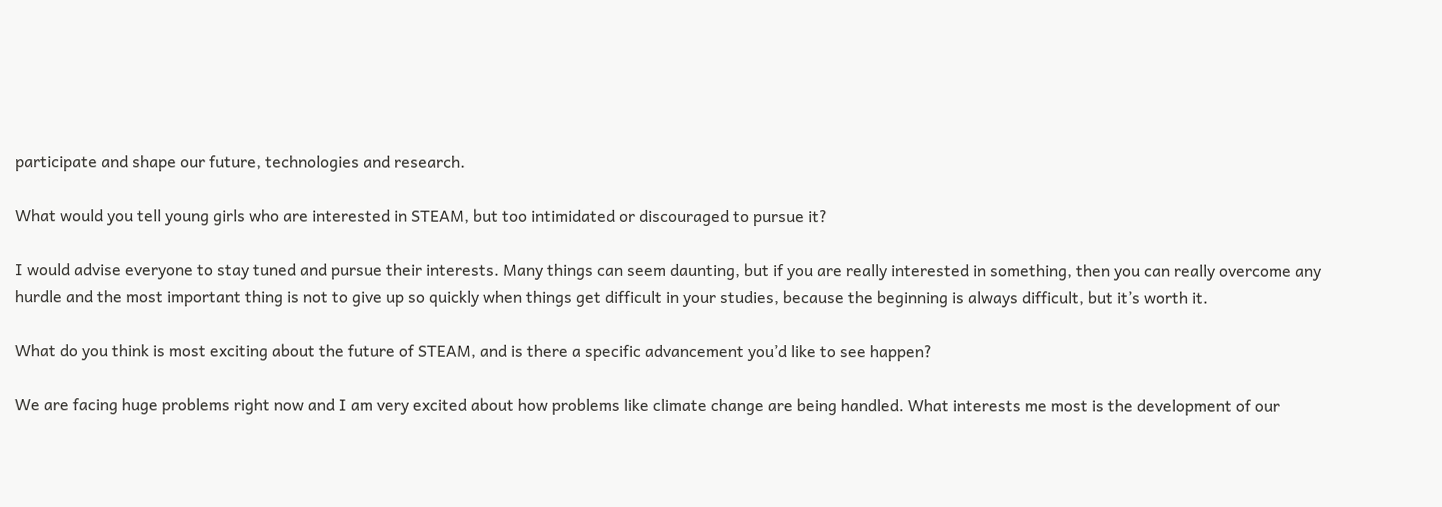participate and shape our future, technologies and research.

What would you tell young girls who are interested in STEAM, but too intimidated or discouraged to pursue it?

I would advise everyone to stay tuned and pursue their interests. Many things can seem daunting, but if you are really interested in something, then you can really overcome any hurdle and the most important thing is not to give up so quickly when things get difficult in your studies, because the beginning is always difficult, but it’s worth it.

What do you think is most exciting about the future of STEAM, and is there a specific advancement you’d like to see happen?

We are facing huge problems right now and I am very excited about how problems like climate change are being handled. What interests me most is the development of our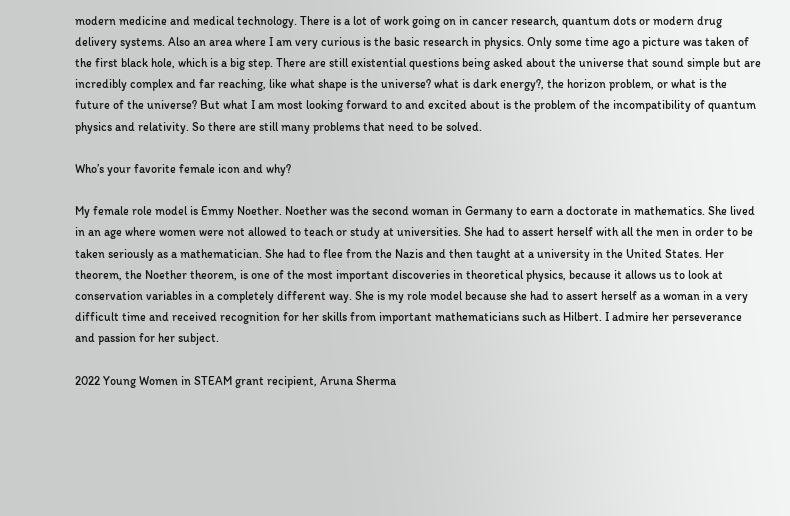modern medicine and medical technology. There is a lot of work going on in cancer research, quantum dots or modern drug delivery systems. Also an area where I am very curious is the basic research in physics. Only some time ago a picture was taken of the first black hole, which is a big step. There are still existential questions being asked about the universe that sound simple but are incredibly complex and far reaching, like what shape is the universe? what is dark energy?, the horizon problem, or what is the future of the universe? But what I am most looking forward to and excited about is the problem of the incompatibility of quantum physics and relativity. So there are still many problems that need to be solved.

Who’s your favorite female icon and why?

My female role model is Emmy Noether. Noether was the second woman in Germany to earn a doctorate in mathematics. She lived in an age where women were not allowed to teach or study at universities. She had to assert herself with all the men in order to be taken seriously as a mathematician. She had to flee from the Nazis and then taught at a university in the United States. Her theorem, the Noether theorem, is one of the most important discoveries in theoretical physics, because it allows us to look at
conservation variables in a completely different way. She is my role model because she had to assert herself as a woman in a very difficult time and received recognition for her skills from important mathematicians such as Hilbert. I admire her perseverance and passion for her subject.

2022 Young Women in STEAM grant recipient, Aruna Sherma